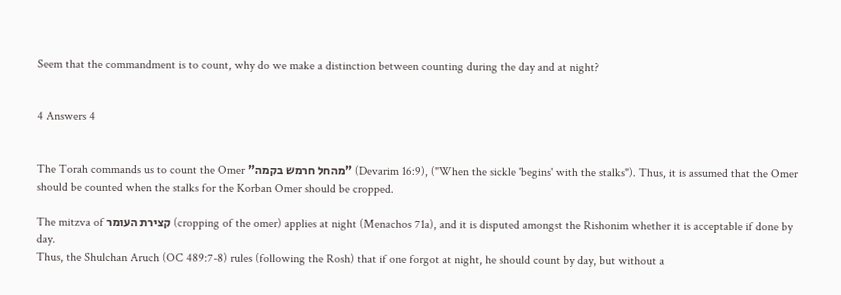Seem that the commandment is to count, why do we make a distinction between counting during the day and at night?


4 Answers 4


The Torah commands us to count the Omer "מהחל חרמש בקמה" (Devarim 16:9), ("When the sickle 'begins' with the stalks"). Thus, it is assumed that the Omer should be counted when the stalks for the Korban Omer should be cropped.

The mitzva of קצירת העומר (cropping of the omer) applies at night (Menachos 71a), and it is disputed amongst the Rishonim whether it is acceptable if done by day.
Thus, the Shulchan Aruch (OC 489:7-8) rules (following the Rosh) that if one forgot at night, he should count by day, but without a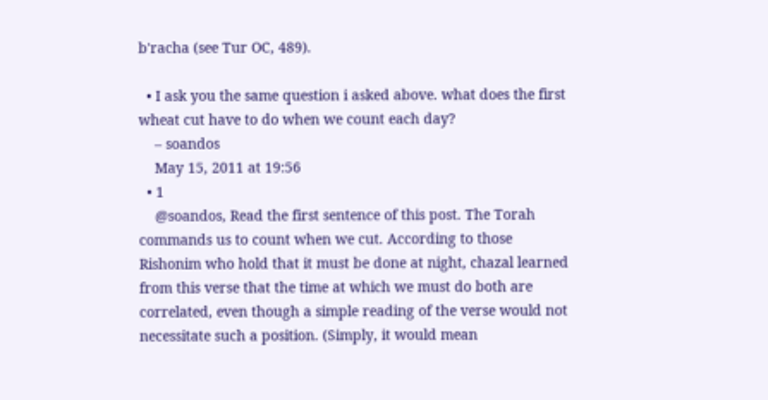b'racha (see Tur OC, 489).

  • I ask you the same question i asked above. what does the first wheat cut have to do when we count each day?
    – soandos
    May 15, 2011 at 19:56
  • 1
    @soandos, Read the first sentence of this post. The Torah commands us to count when we cut. According to those Rishonim who hold that it must be done at night, chazal learned from this verse that the time at which we must do both are correlated, even though a simple reading of the verse would not necessitate such a position. (Simply, it would mean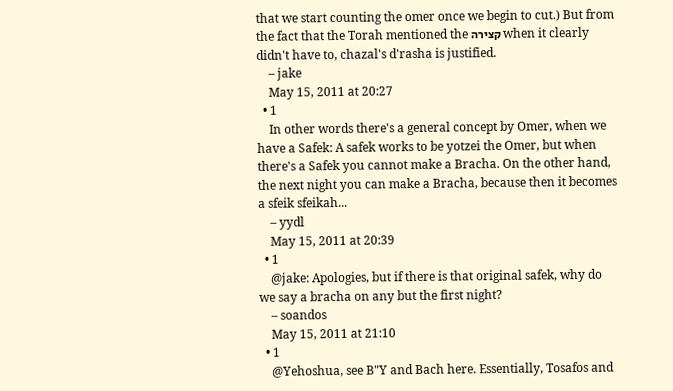that we start counting the omer once we begin to cut.) But from the fact that the Torah mentioned the קצירה when it clearly didn't have to, chazal's d'rasha is justified.
    – jake
    May 15, 2011 at 20:27
  • 1
    In other words there's a general concept by Omer, when we have a Safek: A safek works to be yotzei the Omer, but when there's a Safek you cannot make a Bracha. On the other hand, the next night you can make a Bracha, because then it becomes a sfeik sfeikah...
    – yydl
    May 15, 2011 at 20:39
  • 1
    @jake: Apologies, but if there is that original safek, why do we say a bracha on any but the first night?
    – soandos
    May 15, 2011 at 21:10
  • 1
    @Yehoshua, see B"Y and Bach here. Essentially, Tosafos and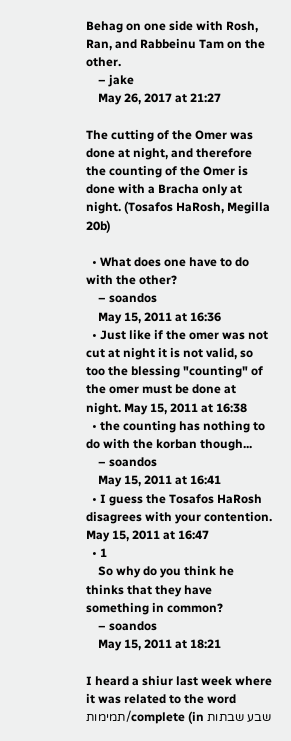Behag on one side with Rosh, Ran, and Rabbeinu Tam on the other.
    – jake
    May 26, 2017 at 21:27

The cutting of the Omer was done at night, and therefore the counting of the Omer is done with a Bracha only at night. (Tosafos HaRosh, Megilla 20b)

  • What does one have to do with the other?
    – soandos
    May 15, 2011 at 16:36
  • Just like if the omer was not cut at night it is not valid, so too the blessing "counting" of the omer must be done at night. May 15, 2011 at 16:38
  • the counting has nothing to do with the korban though...
    – soandos
    May 15, 2011 at 16:41
  • I guess the Tosafos HaRosh disagrees with your contention. May 15, 2011 at 16:47
  • 1
    So why do you think he thinks that they have something in common?
    – soandos
    May 15, 2011 at 18:21

I heard a shiur last week where it was related to the word תמימות/complete (in שבע שבתות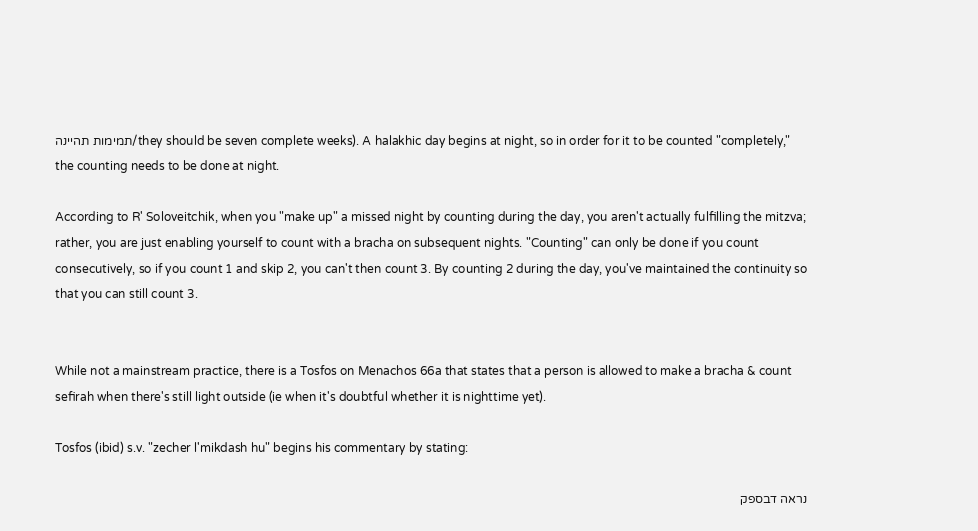תמימות תהיינה/they should be seven complete weeks). A halakhic day begins at night, so in order for it to be counted "completely," the counting needs to be done at night.

According to R' Soloveitchik, when you "make up" a missed night by counting during the day, you aren't actually fulfilling the mitzva; rather, you are just enabling yourself to count with a bracha on subsequent nights. "Counting" can only be done if you count consecutively, so if you count 1 and skip 2, you can't then count 3. By counting 2 during the day, you've maintained the continuity so that you can still count 3.


While not a mainstream practice, there is a Tosfos on Menachos 66a that states that a person is allowed to make a bracha & count sefirah when there's still light outside (ie when it's doubtful whether it is nighttime yet).

Tosfos (ibid) s.v. "zecher l'mikdash hu" begins his commentary by stating:

נראה דבספק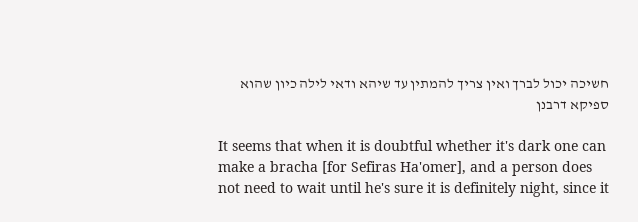חשיכה יכול לברך ואין צריך להמתין עד שיהא ודאי לילה כיון שהוא ספיקא דרבנן

It seems that when it is doubtful whether it's dark one can make a bracha [for Sefiras Ha'omer], and a person does not need to wait until he's sure it is definitely night, since it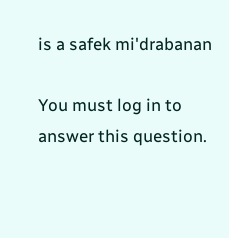is a safek mi'drabanan

You must log in to answer this question.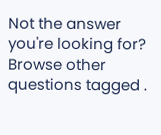Not the answer you're looking for? Browse other questions tagged .